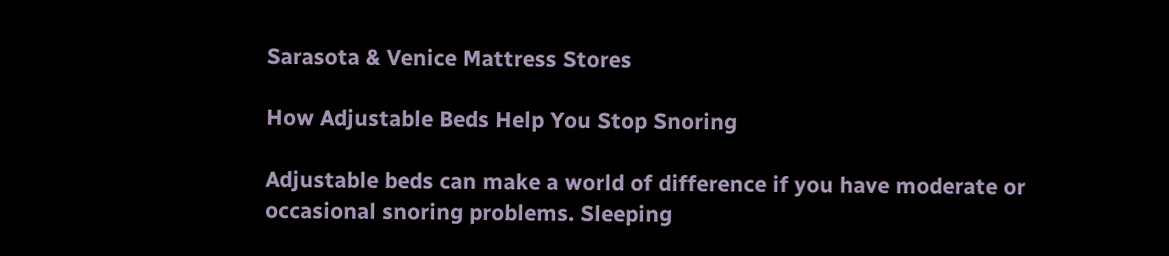Sarasota & Venice Mattress Stores

How Adjustable Beds Help You Stop Snoring

Adjustable beds can make a world of difference if you have moderate or occasional snoring problems. Sleeping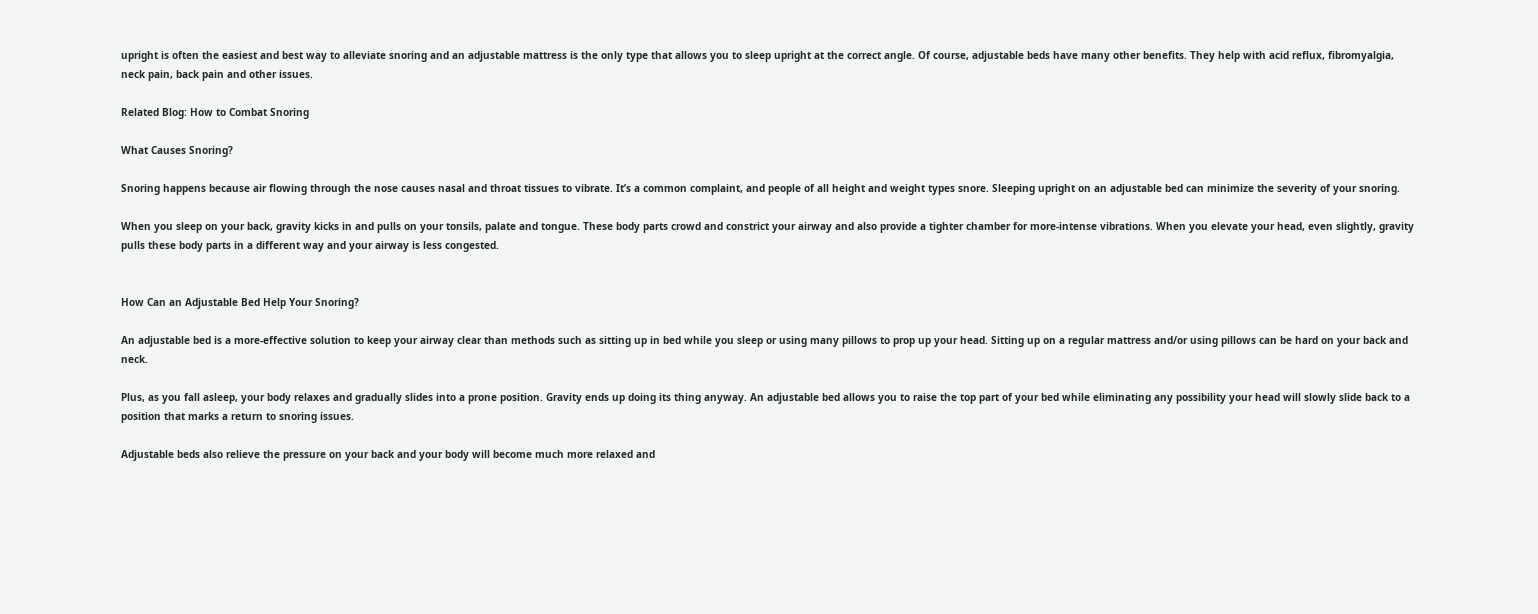upright is often the easiest and best way to alleviate snoring and an adjustable mattress is the only type that allows you to sleep upright at the correct angle. Of course, adjustable beds have many other benefits. They help with acid reflux, fibromyalgia, neck pain, back pain and other issues.

Related Blog: How to Combat Snoring

What Causes Snoring?

Snoring happens because air flowing through the nose causes nasal and throat tissues to vibrate. It’s a common complaint, and people of all height and weight types snore. Sleeping upright on an adjustable bed can minimize the severity of your snoring.

When you sleep on your back, gravity kicks in and pulls on your tonsils, palate and tongue. These body parts crowd and constrict your airway and also provide a tighter chamber for more-intense vibrations. When you elevate your head, even slightly, gravity pulls these body parts in a different way and your airway is less congested.


How Can an Adjustable Bed Help Your Snoring?

An adjustable bed is a more-effective solution to keep your airway clear than methods such as sitting up in bed while you sleep or using many pillows to prop up your head. Sitting up on a regular mattress and/or using pillows can be hard on your back and neck.

Plus, as you fall asleep, your body relaxes and gradually slides into a prone position. Gravity ends up doing its thing anyway. An adjustable bed allows you to raise the top part of your bed while eliminating any possibility your head will slowly slide back to a position that marks a return to snoring issues.

Adjustable beds also relieve the pressure on your back and your body will become much more relaxed and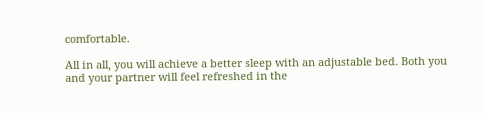comfortable.

All in all, you will achieve a better sleep with an adjustable bed. Both you and your partner will feel refreshed in the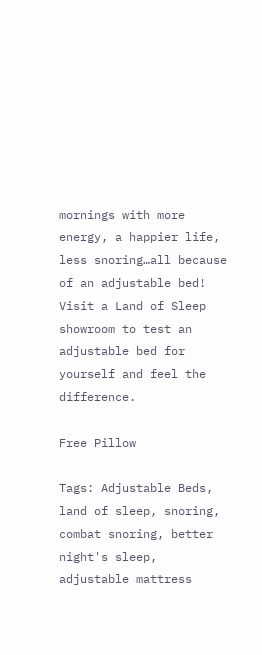mornings with more energy, a happier life, less snoring…all because of an adjustable bed! Visit a Land of Sleep showroom to test an adjustable bed for yourself and feel the difference.

Free Pillow

Tags: Adjustable Beds, land of sleep, snoring, combat snoring, better night's sleep, adjustable mattress